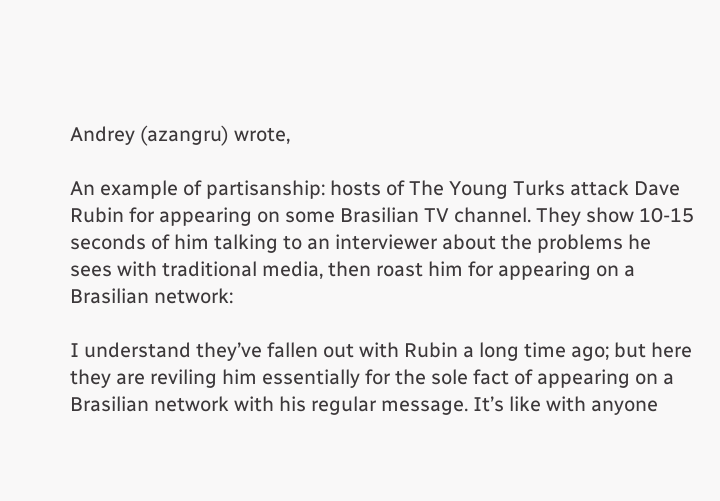Andrey (azangru) wrote,

An example of partisanship: hosts of The Young Turks attack Dave Rubin for appearing on some Brasilian TV channel. They show 10-15 seconds of him talking to an interviewer about the problems he sees with traditional media, then roast him for appearing on a Brasilian network:

I understand they’ve fallen out with Rubin a long time ago; but here they are reviling him essentially for the sole fact of appearing on a Brasilian network with his regular message. It’s like with anyone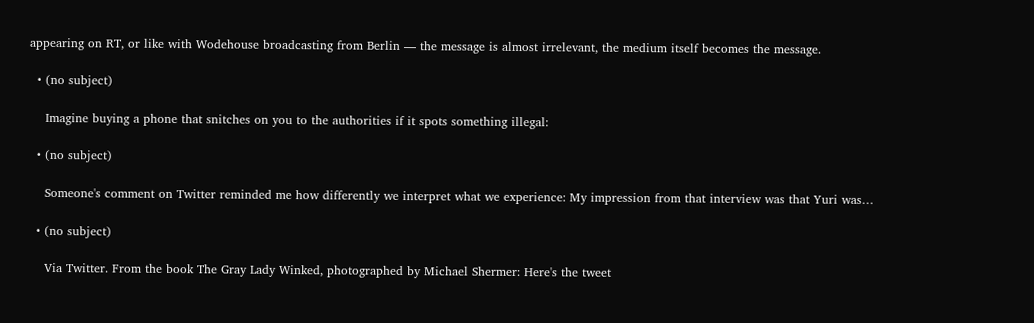appearing on RT, or like with Wodehouse broadcasting from Berlin — the message is almost irrelevant, the medium itself becomes the message.

  • (no subject)

    Imagine buying a phone that snitches on you to the authorities if it spots something illegal:

  • (no subject)

    Someone's comment on Twitter reminded me how differently we interpret what we experience: My impression from that interview was that Yuri was…

  • (no subject)

    Via Twitter. From the book The Gray Lady Winked, photographed by Michael Shermer: Here's the tweet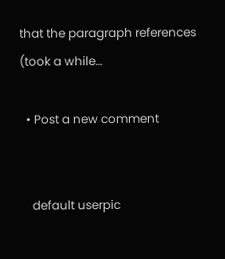that the paragraph references (took a while…

  • Post a new comment


    default userpic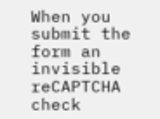When you submit the form an invisible reCAPTCHA check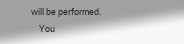will be performed.
    You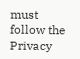must follow the Privacy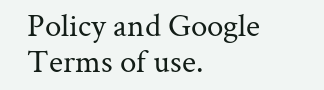Policy and Google Terms of use.